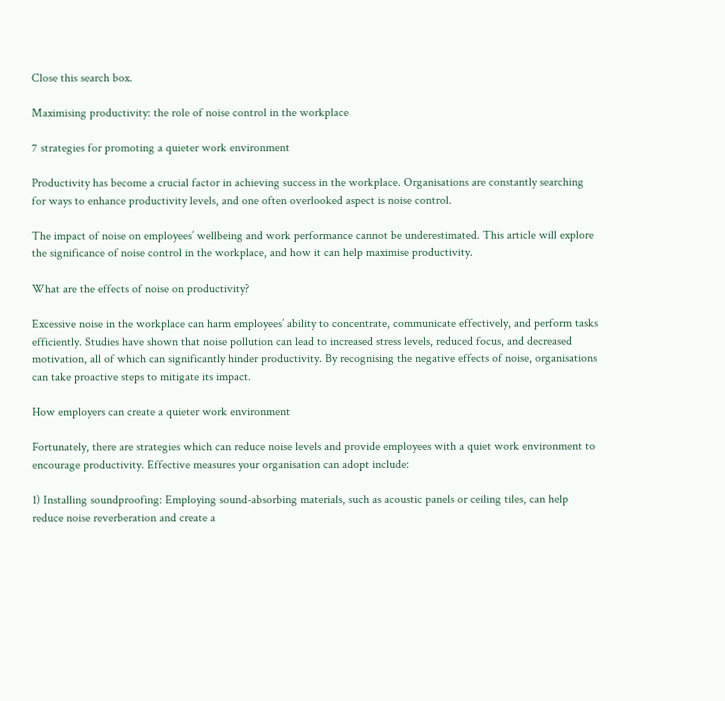Close this search box.

Maximising productivity: the role of noise control in the workplace

7 strategies for promoting a quieter work environment

Productivity has become a crucial factor in achieving success in the workplace. Organisations are constantly searching for ways to enhance productivity levels, and one often overlooked aspect is noise control.

The impact of noise on employees’ wellbeing and work performance cannot be underestimated. This article will explore the significance of noise control in the workplace, and how it can help maximise productivity.

What are the effects of noise on productivity?

Excessive noise in the workplace can harm employees’ ability to concentrate, communicate effectively, and perform tasks efficiently. Studies have shown that noise pollution can lead to increased stress levels, reduced focus, and decreased motivation, all of which can significantly hinder productivity. By recognising the negative effects of noise, organisations can take proactive steps to mitigate its impact.

How employers can create a quieter work environment

Fortunately, there are strategies which can reduce noise levels and provide employees with a quiet work environment to encourage productivity. Effective measures your organisation can adopt include:

1) Installing soundproofing: Employing sound-absorbing materials, such as acoustic panels or ceiling tiles, can help reduce noise reverberation and create a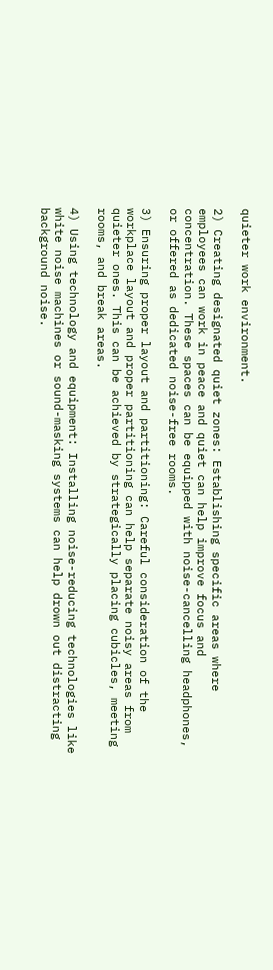quieter work environment.

2) Creating designated quiet zones: Establishing specific areas where employees can work in peace and quiet can help improve focus and concentration. These spaces can be equipped with noise-cancelling headphones, or offered as dedicated noise-free rooms.

3) Ensuring proper layout and partitioning: Careful consideration of the workplace layout and proper partitioning can help separate noisy areas from quieter ones. This can be achieved by strategically placing cubicles, meeting rooms, and break areas.

4) Using technology and equipment: Installing noise-reducing technologies like white noise machines or sound-masking systems can help drown out distracting background noise.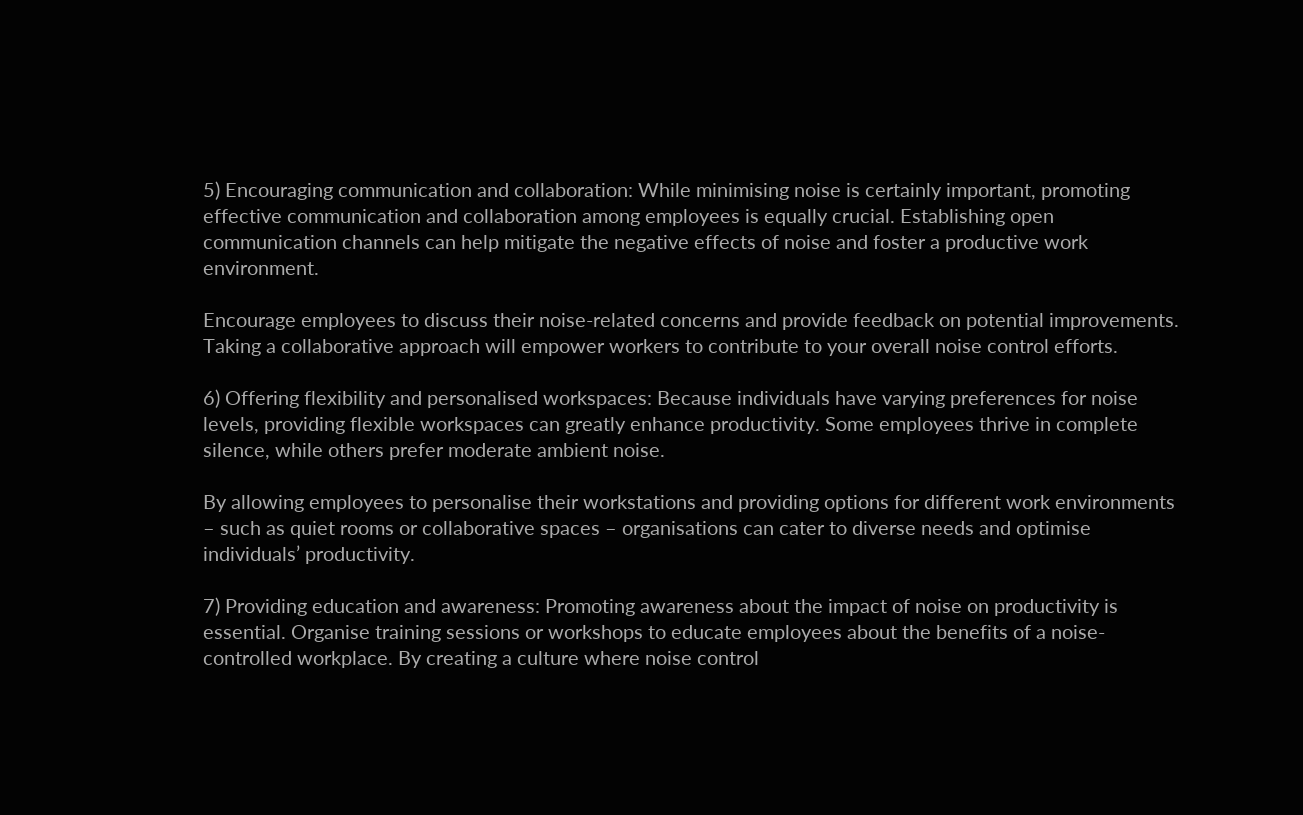5) Encouraging communication and collaboration: While minimising noise is certainly important, promoting effective communication and collaboration among employees is equally crucial. Establishing open communication channels can help mitigate the negative effects of noise and foster a productive work environment.

Encourage employees to discuss their noise-related concerns and provide feedback on potential improvements. Taking a collaborative approach will empower workers to contribute to your overall noise control efforts.

6) Offering flexibility and personalised workspaces: Because individuals have varying preferences for noise levels, providing flexible workspaces can greatly enhance productivity. Some employees thrive in complete silence, while others prefer moderate ambient noise.

By allowing employees to personalise their workstations and providing options for different work environments – such as quiet rooms or collaborative spaces – organisations can cater to diverse needs and optimise individuals’ productivity.

7) Providing education and awareness: Promoting awareness about the impact of noise on productivity is essential. Organise training sessions or workshops to educate employees about the benefits of a noise-controlled workplace. By creating a culture where noise control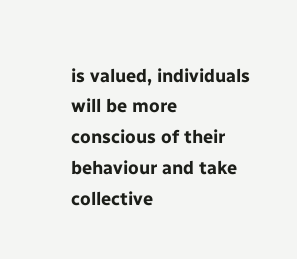is valued, individuals will be more conscious of their behaviour and take collective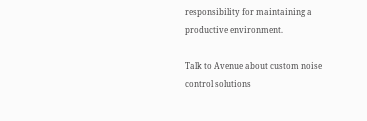responsibility for maintaining a productive environment.

Talk to Avenue about custom noise control solutions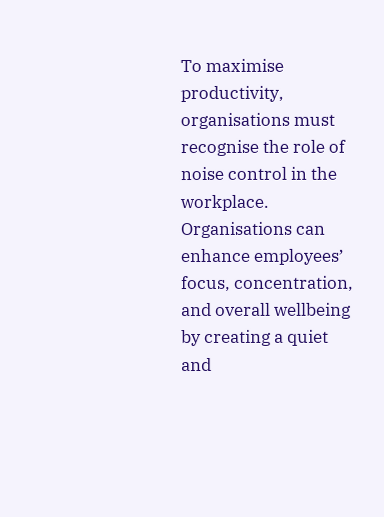To maximise productivity, organisations must recognise the role of noise control in the workplace. Organisations can enhance employees’ focus, concentration, and overall wellbeing by creating a quiet and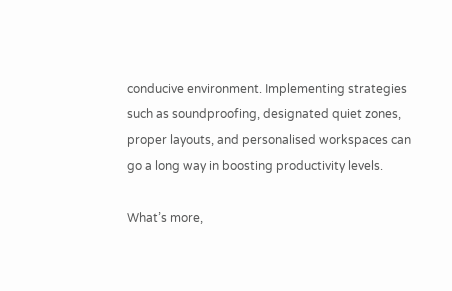conducive environment. Implementing strategies such as soundproofing, designated quiet zones, proper layouts, and personalised workspaces can go a long way in boosting productivity levels.

What’s more,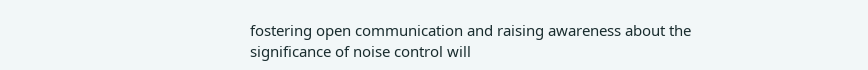fostering open communication and raising awareness about the significance of noise control will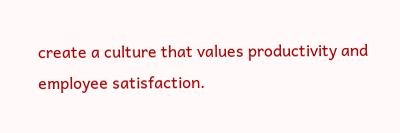create a culture that values productivity and employee satisfaction.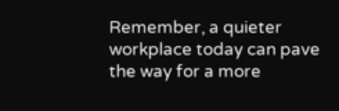Remember, a quieter workplace today can pave the way for a more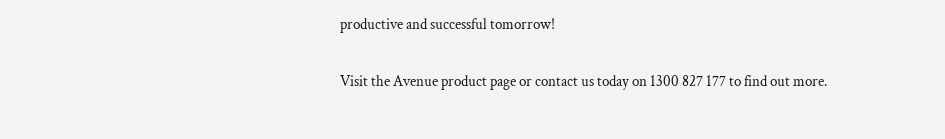productive and successful tomorrow!

Visit the Avenue product page or contact us today on 1300 827 177 to find out more.